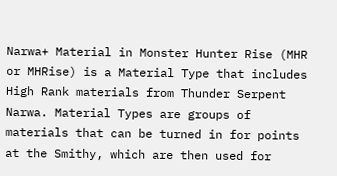Narwa+ Material in Monster Hunter Rise (MHR or MHRise) is a Material Type that includes High Rank materials from Thunder Serpent Narwa. Material Types are groups of materials that can be turned in for points at the Smithy, which are then used for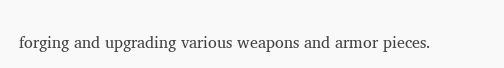forging and upgrading various weapons and armor pieces.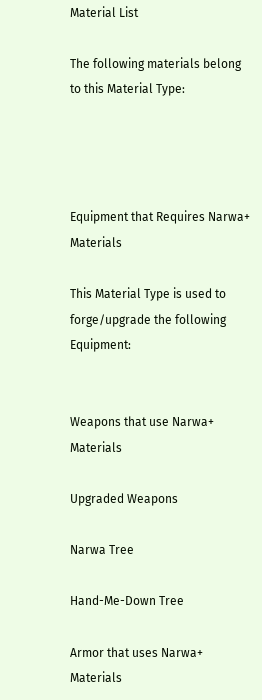Material List

The following materials belong to this Material Type:




Equipment that Requires Narwa+ Materials

This Material Type is used to forge/upgrade the following Equipment:


Weapons that use Narwa+ Materials

Upgraded Weapons

Narwa Tree

Hand-Me-Down Tree

Armor that uses Narwa+ Materials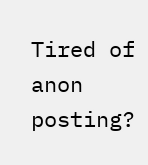Tired of anon posting?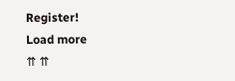Register!
Load more
⇈ ⇈